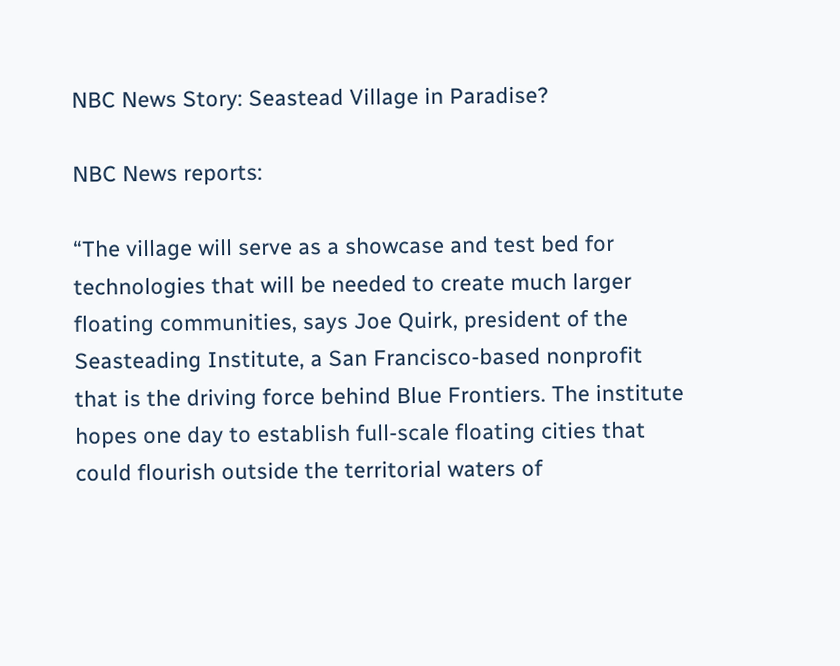NBC News Story: Seastead Village in Paradise?

NBC News reports:

“The village will serve as a showcase and test bed for technologies that will be needed to create much larger floating communities, says Joe Quirk, president of the Seasteading Institute, a San Francisco-based nonprofit that is the driving force behind Blue Frontiers. The institute hopes one day to establish full-scale floating cities that could flourish outside the territorial waters of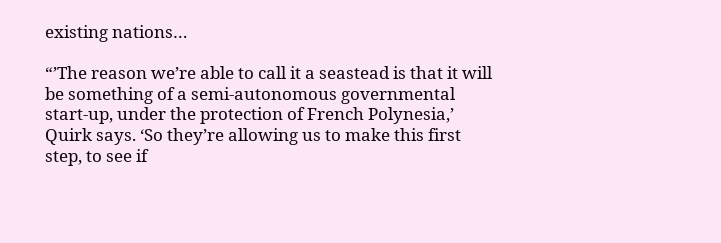existing nations…

“’The reason we’re able to call it a seastead is that it will be something of a semi-autonomous governmental start-up, under the protection of French Polynesia,’ Quirk says. ‘So they’re allowing us to make this first step, to see if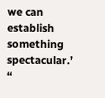we can establish something spectacular.’ “